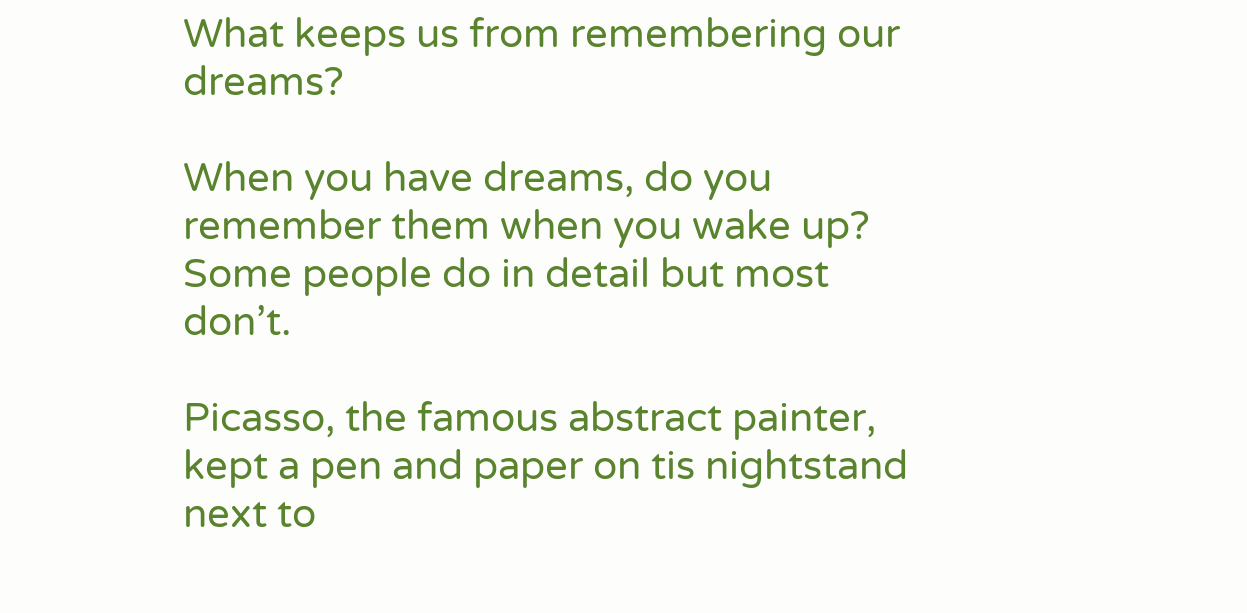What keeps us from remembering our dreams?

When you have dreams, do you remember them when you wake up? Some people do in detail but most don’t.

Picasso, the famous abstract painter, kept a pen and paper on tis nightstand next to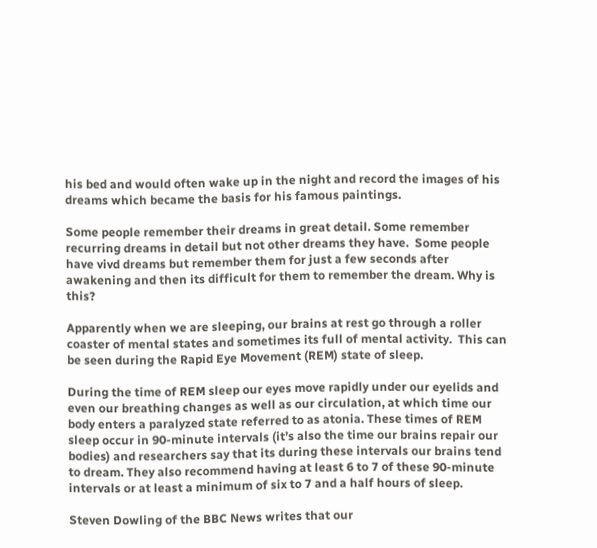his bed and would often wake up in the night and record the images of his dreams which became the basis for his famous paintings.

Some people remember their dreams in great detail. Some remember recurring dreams in detail but not other dreams they have.  Some people have vivd dreams but remember them for just a few seconds after awakening and then its difficult for them to remember the dream. Why is this?

Apparently when we are sleeping, our brains at rest go through a roller coaster of mental states and sometimes its full of mental activity.  This can be seen during the Rapid Eye Movement (REM) state of sleep.

During the time of REM sleep our eyes move rapidly under our eyelids and even our breathing changes as well as our circulation, at which time our body enters a paralyzed state referred to as atonia. These times of REM sleep occur in 90-minute intervals (it’s also the time our brains repair our bodies) and researchers say that its during these intervals our brains tend to dream. They also recommend having at least 6 to 7 of these 90-minute intervals or at least a minimum of six to 7 and a half hours of sleep.

Steven Dowling of the BBC News writes that our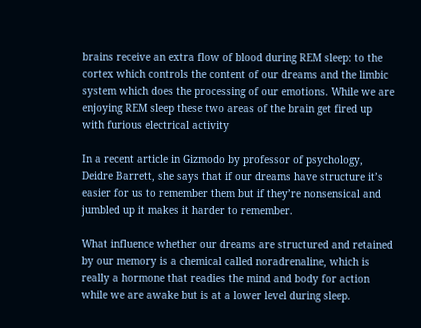brains receive an extra flow of blood during REM sleep: to the cortex which controls the content of our dreams and the limbic system which does the processing of our emotions. While we are enjoying REM sleep these two areas of the brain get fired up with furious electrical activity

In a recent article in Gizmodo by professor of psychology, Deidre Barrett, she says that if our dreams have structure it’s easier for us to remember them but if they’re nonsensical and jumbled up it makes it harder to remember.

What influence whether our dreams are structured and retained by our memory is a chemical called noradrenaline, which is really a hormone that readies the mind and body for action while we are awake but is at a lower level during sleep.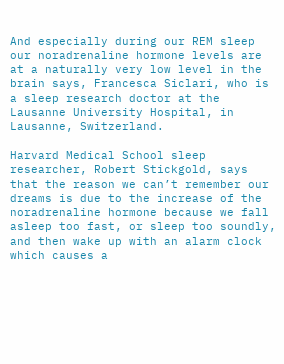And especially during our REM sleep our noradrenaline hormone levels are at a naturally very low level in the brain says, Francesca Siclari, who is a sleep research doctor at the Lausanne University Hospital, in Lausanne, Switzerland.

Harvard Medical School sleep researcher, Robert Stickgold, says that the reason we can’t remember our dreams is due to the increase of the noradrenaline hormone because we fall asleep too fast, or sleep too soundly, and then wake up with an alarm clock which causes a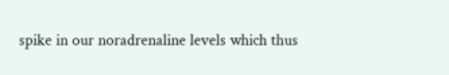spike in our noradrenaline levels which thus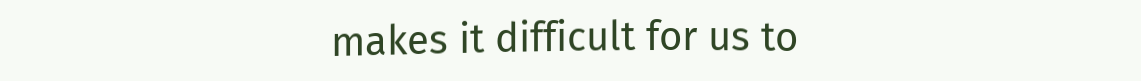makes it difficult for us to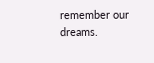remember our dreams.